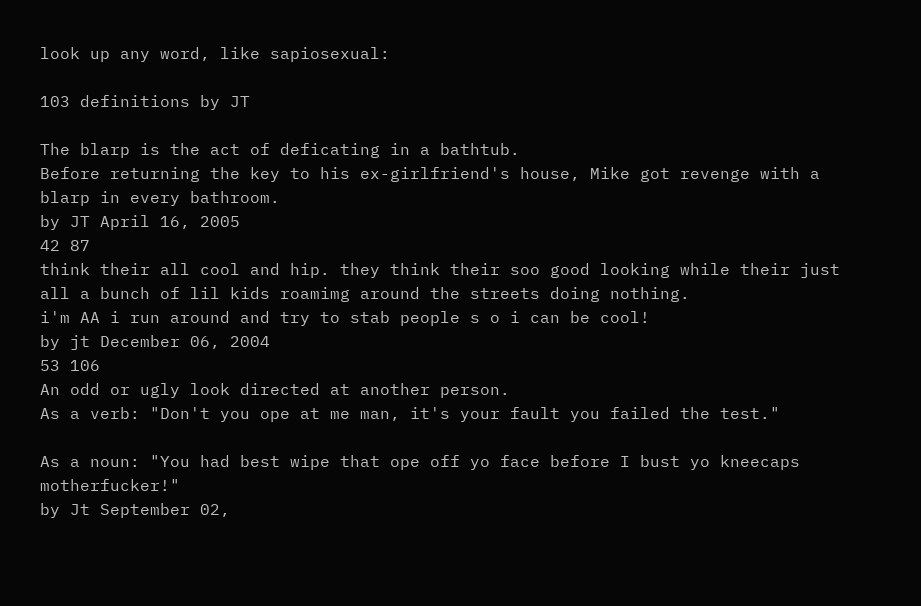look up any word, like sapiosexual:

103 definitions by JT

The blarp is the act of deficating in a bathtub.
Before returning the key to his ex-girlfriend's house, Mike got revenge with a blarp in every bathroom.
by JT April 16, 2005
42 87
think their all cool and hip. they think their soo good looking while their just all a bunch of lil kids roamimg around the streets doing nothing.
i'm AA i run around and try to stab people s o i can be cool!
by jt December 06, 2004
53 106
An odd or ugly look directed at another person.
As a verb: "Don't you ope at me man, it's your fault you failed the test."

As a noun: "You had best wipe that ope off yo face before I bust yo kneecaps motherfucker!"
by Jt September 02,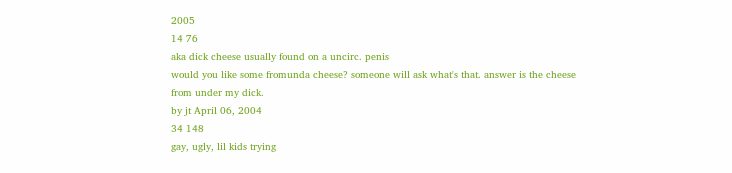2005
14 76
aka dick cheese usually found on a uncirc. penis
would you like some fromunda cheese? someone will ask what's that. answer is the cheese from under my dick.
by jt April 06, 2004
34 148
gay, ugly, lil kids trying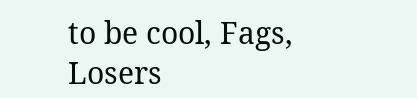to be cool, Fags, Losers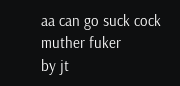aa can go suck cock muther fuker
by jt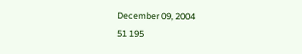December 09, 2004
51 195